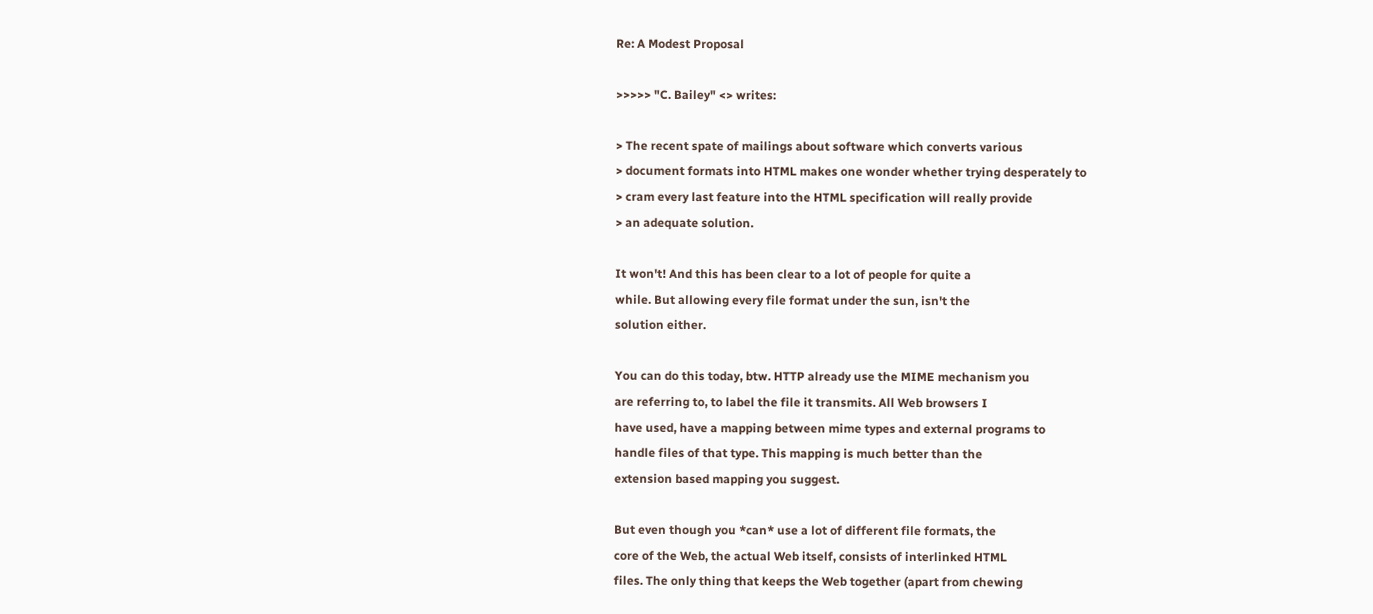Re: A Modest Proposal

>>>>> "C. Bailey" <> writes:

> The recent spate of mailings about software which converts various
> document formats into HTML makes one wonder whether trying desperately to
> cram every last feature into the HTML specification will really provide
> an adequate solution.

It won't! And this has been clear to a lot of people for quite a
while. But allowing every file format under the sun, isn't the
solution either.

You can do this today, btw. HTTP already use the MIME mechanism you
are referring to, to label the file it transmits. All Web browsers I
have used, have a mapping between mime types and external programs to
handle files of that type. This mapping is much better than the
extension based mapping you suggest.

But even though you *can* use a lot of different file formats, the
core of the Web, the actual Web itself, consists of interlinked HTML
files. The only thing that keeps the Web together (apart from chewing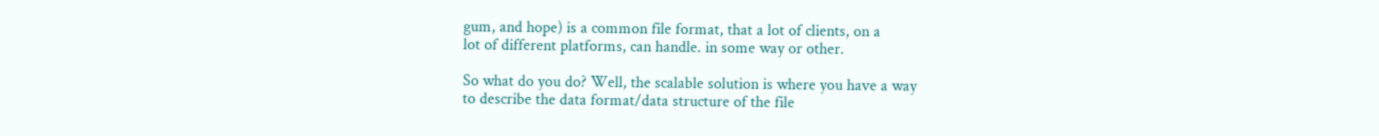gum, and hope) is a common file format, that a lot of clients, on a
lot of different platforms, can handle. in some way or other.

So what do you do? Well, the scalable solution is where you have a way
to describe the data format/data structure of the file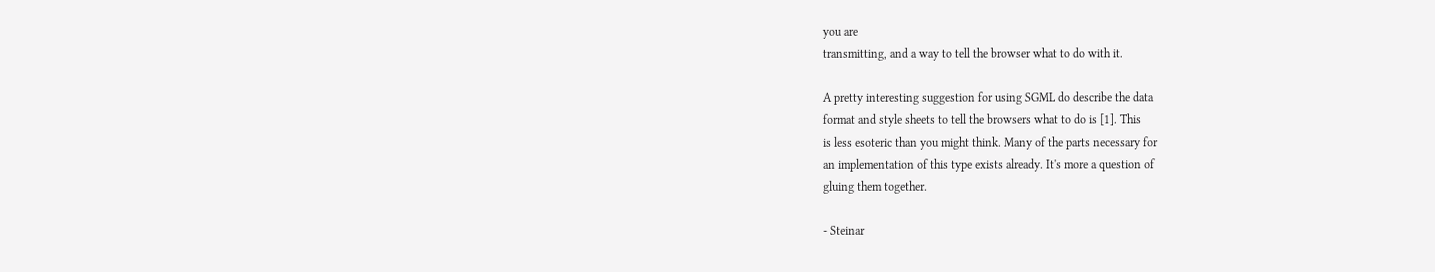you are
transmitting, and a way to tell the browser what to do with it.

A pretty interesting suggestion for using SGML do describe the data
format and style sheets to tell the browsers what to do is [1]. This
is less esoteric than you might think. Many of the parts necessary for
an implementation of this type exists already. It's more a question of
gluing them together.

- Steinar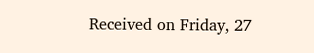Received on Friday, 27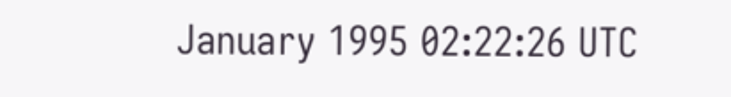January 1995 02:22:26 UTC